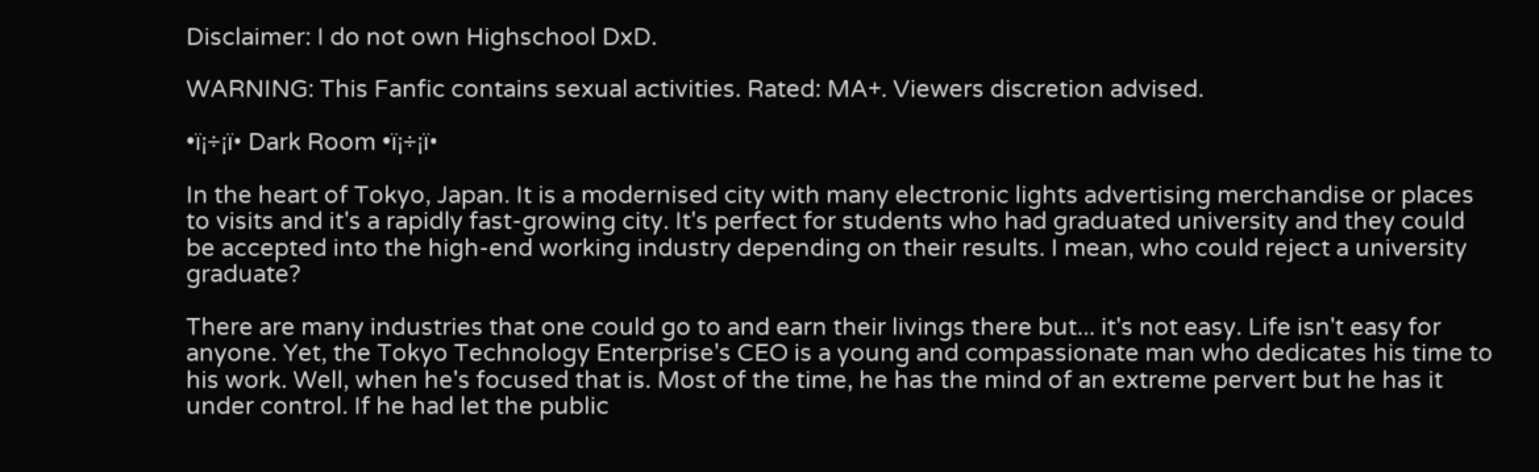Disclaimer: I do not own Highschool DxD.

WARNING: This Fanfic contains sexual activities. Rated: MA+. Viewers discretion advised.

•ï¡÷¡ï• Dark Room •ï¡÷¡ï•

In the heart of Tokyo, Japan. It is a modernised city with many electronic lights advertising merchandise or places to visits and it's a rapidly fast-growing city. It's perfect for students who had graduated university and they could be accepted into the high-end working industry depending on their results. I mean, who could reject a university graduate?

There are many industries that one could go to and earn their livings there but... it's not easy. Life isn't easy for anyone. Yet, the Tokyo Technology Enterprise's CEO is a young and compassionate man who dedicates his time to his work. Well, when he's focused that is. Most of the time, he has the mind of an extreme pervert but he has it under control. If he had let the public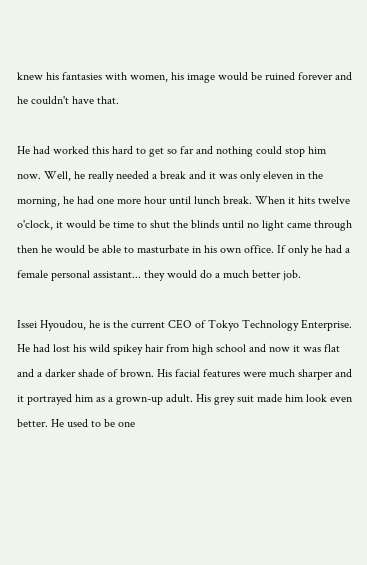knew his fantasies with women, his image would be ruined forever and he couldn't have that.

He had worked this hard to get so far and nothing could stop him now. Well, he really needed a break and it was only eleven in the morning, he had one more hour until lunch break. When it hits twelve o'clock, it would be time to shut the blinds until no light came through then he would be able to masturbate in his own office. If only he had a female personal assistant... they would do a much better job.

Issei Hyoudou, he is the current CEO of Tokyo Technology Enterprise. He had lost his wild spikey hair from high school and now it was flat and a darker shade of brown. His facial features were much sharper and it portrayed him as a grown-up adult. His grey suit made him look even better. He used to be one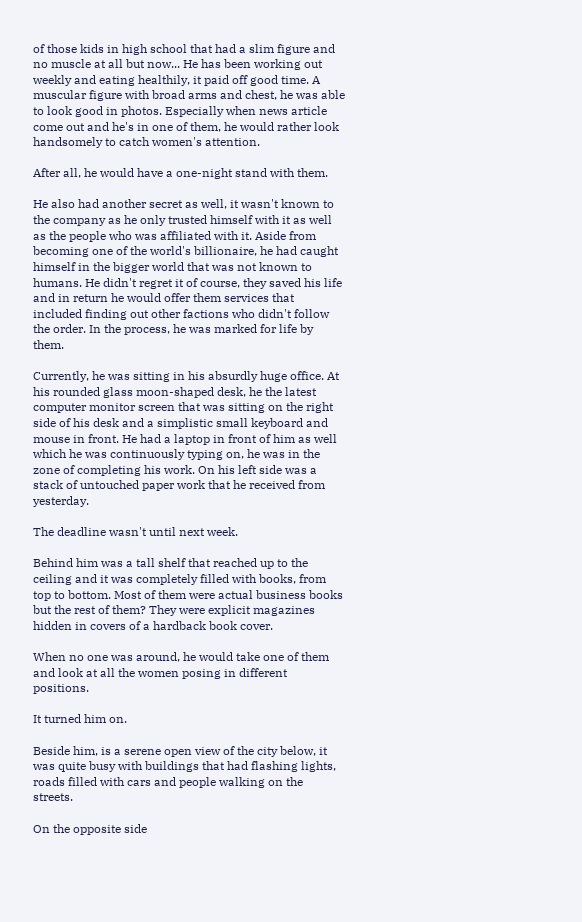of those kids in high school that had a slim figure and no muscle at all but now... He has been working out weekly and eating healthily, it paid off good time. A muscular figure with broad arms and chest, he was able to look good in photos. Especially when news article come out and he's in one of them, he would rather look handsomely to catch women's attention.

After all, he would have a one-night stand with them.

He also had another secret as well, it wasn't known to the company as he only trusted himself with it as well as the people who was affiliated with it. Aside from becoming one of the world's billionaire, he had caught himself in the bigger world that was not known to humans. He didn't regret it of course, they saved his life and in return he would offer them services that included finding out other factions who didn't follow the order. In the process, he was marked for life by them.

Currently, he was sitting in his absurdly huge office. At his rounded glass moon-shaped desk, he the latest computer monitor screen that was sitting on the right side of his desk and a simplistic small keyboard and mouse in front. He had a laptop in front of him as well which he was continuously typing on, he was in the zone of completing his work. On his left side was a stack of untouched paper work that he received from yesterday.

The deadline wasn't until next week.

Behind him was a tall shelf that reached up to the ceiling and it was completely filled with books, from top to bottom. Most of them were actual business books but the rest of them? They were explicit magazines hidden in covers of a hardback book cover.

When no one was around, he would take one of them and look at all the women posing in different positions.

It turned him on.

Beside him, is a serene open view of the city below, it was quite busy with buildings that had flashing lights, roads filled with cars and people walking on the streets.

On the opposite side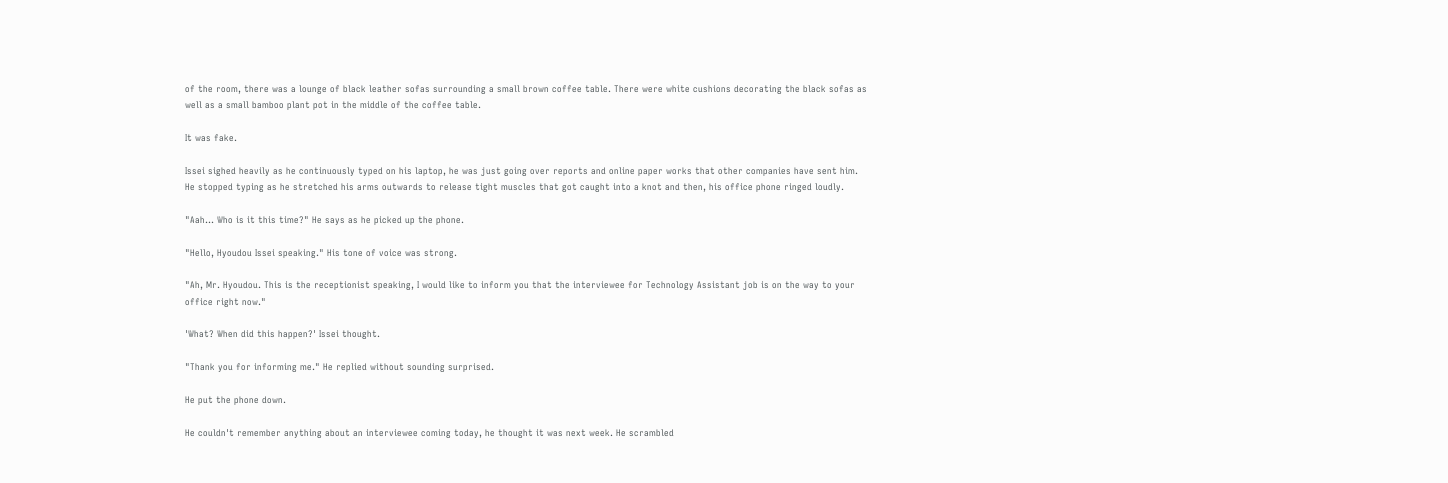of the room, there was a lounge of black leather sofas surrounding a small brown coffee table. There were white cushions decorating the black sofas as well as a small bamboo plant pot in the middle of the coffee table.

It was fake.

Issei sighed heavily as he continuously typed on his laptop, he was just going over reports and online paper works that other companies have sent him. He stopped typing as he stretched his arms outwards to release tight muscles that got caught into a knot and then, his office phone ringed loudly.

"Aah... Who is it this time?" He says as he picked up the phone.

"Hello, Hyoudou Issei speaking." His tone of voice was strong.

"Ah, Mr. Hyoudou. This is the receptionist speaking, I would like to inform you that the interviewee for Technology Assistant job is on the way to your office right now."

'What? When did this happen?' Issei thought.

"Thank you for informing me." He replied without sounding surprised.

He put the phone down.

He couldn't remember anything about an interviewee coming today, he thought it was next week. He scrambled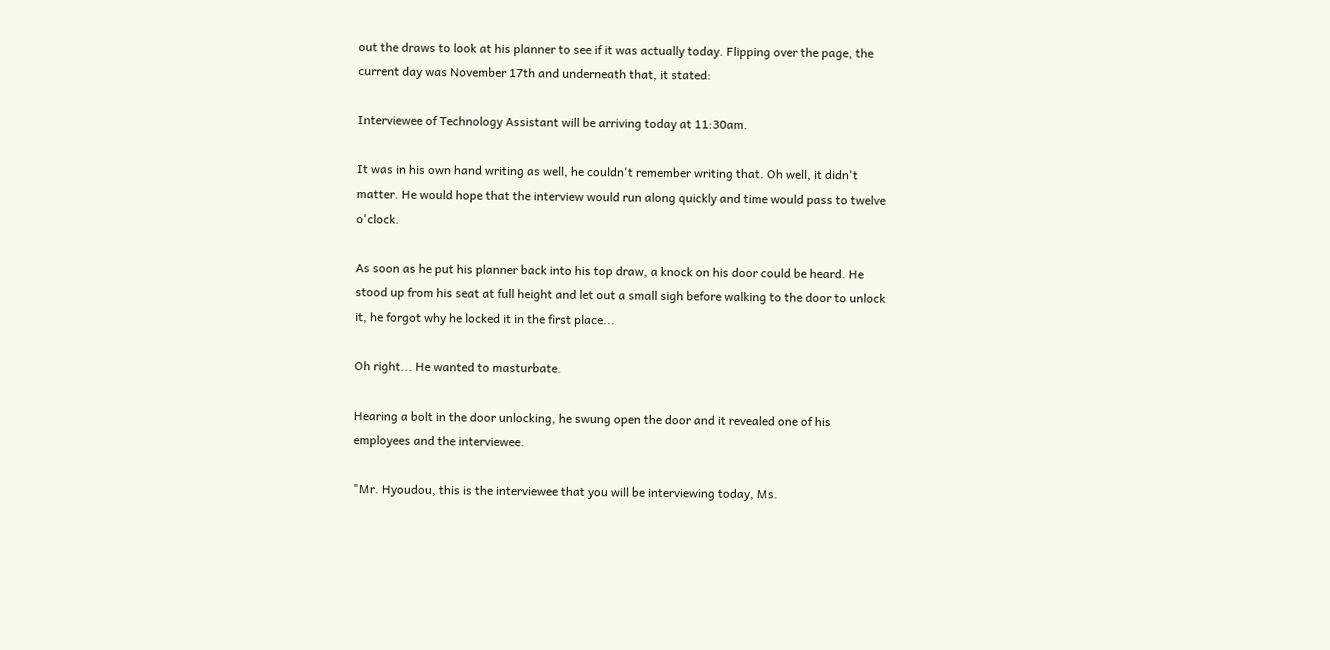out the draws to look at his planner to see if it was actually today. Flipping over the page, the current day was November 17th and underneath that, it stated:

Interviewee of Technology Assistant will be arriving today at 11:30am.

It was in his own hand writing as well, he couldn't remember writing that. Oh well, it didn't matter. He would hope that the interview would run along quickly and time would pass to twelve o'clock.

As soon as he put his planner back into his top draw, a knock on his door could be heard. He stood up from his seat at full height and let out a small sigh before walking to the door to unlock it, he forgot why he locked it in the first place...

Oh right... He wanted to masturbate.

Hearing a bolt in the door unlocking, he swung open the door and it revealed one of his employees and the interviewee.

"Mr. Hyoudou, this is the interviewee that you will be interviewing today, Ms.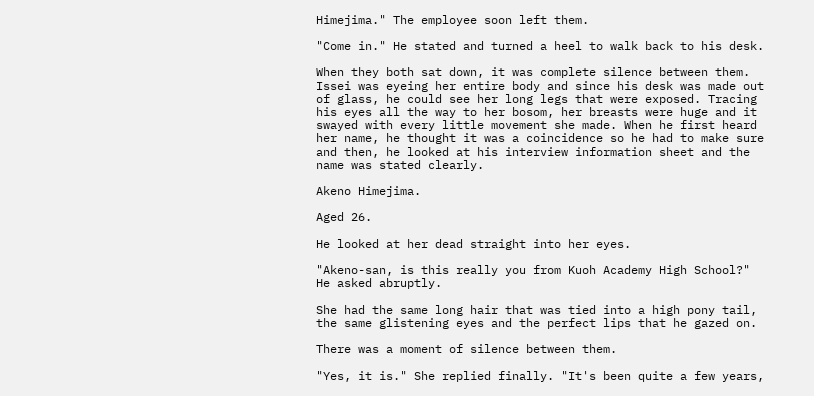Himejima." The employee soon left them.

"Come in." He stated and turned a heel to walk back to his desk.

When they both sat down, it was complete silence between them. Issei was eyeing her entire body and since his desk was made out of glass, he could see her long legs that were exposed. Tracing his eyes all the way to her bosom, her breasts were huge and it swayed with every little movement she made. When he first heard her name, he thought it was a coincidence so he had to make sure and then, he looked at his interview information sheet and the name was stated clearly.

Akeno Himejima.

Aged 26.

He looked at her dead straight into her eyes.

"Akeno-san, is this really you from Kuoh Academy High School?" He asked abruptly.

She had the same long hair that was tied into a high pony tail, the same glistening eyes and the perfect lips that he gazed on.

There was a moment of silence between them.

"Yes, it is." She replied finally. "It's been quite a few years,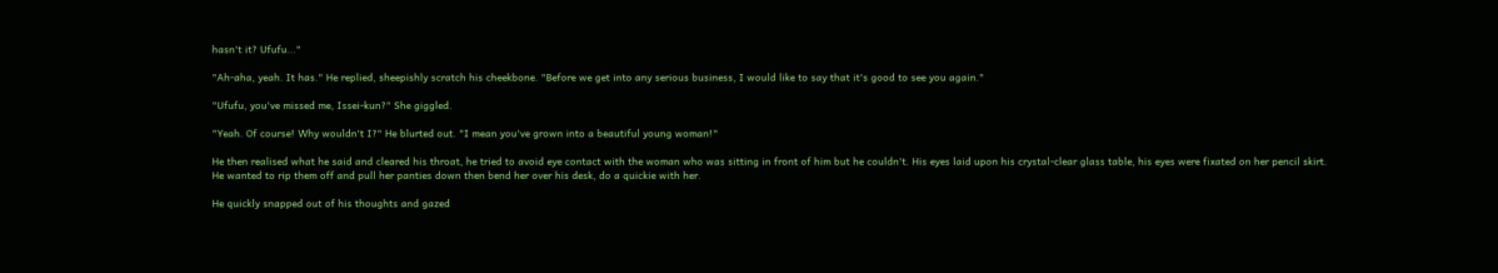hasn't it? Ufufu..."

"Ah-aha, yeah. It has." He replied, sheepishly scratch his cheekbone. "Before we get into any serious business, I would like to say that it's good to see you again."

"Ufufu, you've missed me, Issei-kun?" She giggled.

"Yeah. Of course! Why wouldn't I?" He blurted out. "I mean you've grown into a beautiful young woman!"

He then realised what he said and cleared his throat, he tried to avoid eye contact with the woman who was sitting in front of him but he couldn't. His eyes laid upon his crystal-clear glass table, his eyes were fixated on her pencil skirt. He wanted to rip them off and pull her panties down then bend her over his desk, do a quickie with her.

He quickly snapped out of his thoughts and gazed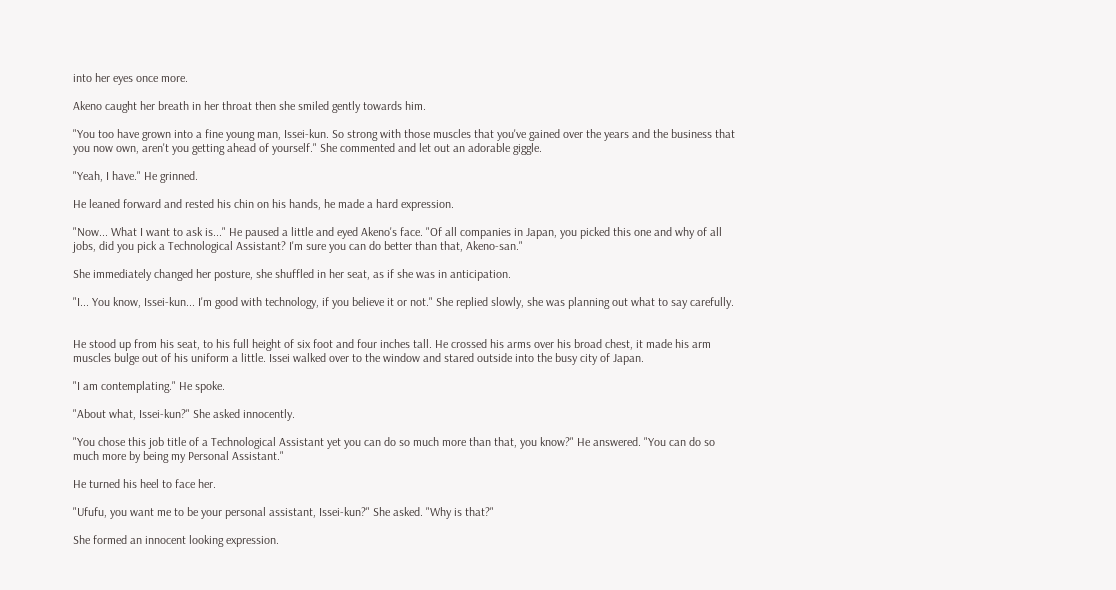into her eyes once more.

Akeno caught her breath in her throat then she smiled gently towards him.

"You too have grown into a fine young man, Issei-kun. So strong with those muscles that you've gained over the years and the business that you now own, aren't you getting ahead of yourself." She commented and let out an adorable giggle.

"Yeah, I have." He grinned.

He leaned forward and rested his chin on his hands, he made a hard expression.

"Now... What I want to ask is..." He paused a little and eyed Akeno's face. "Of all companies in Japan, you picked this one and why of all jobs, did you pick a Technological Assistant? I'm sure you can do better than that, Akeno-san."

She immediately changed her posture, she shuffled in her seat, as if she was in anticipation.

"I... You know, Issei-kun... I'm good with technology, if you believe it or not." She replied slowly, she was planning out what to say carefully.


He stood up from his seat, to his full height of six foot and four inches tall. He crossed his arms over his broad chest, it made his arm muscles bulge out of his uniform a little. Issei walked over to the window and stared outside into the busy city of Japan.

"I am contemplating." He spoke.

"About what, Issei-kun?" She asked innocently.

"You chose this job title of a Technological Assistant yet you can do so much more than that, you know?" He answered. "You can do so much more by being my Personal Assistant."

He turned his heel to face her.

"Ufufu, you want me to be your personal assistant, Issei-kun?" She asked. "Why is that?"

She formed an innocent looking expression.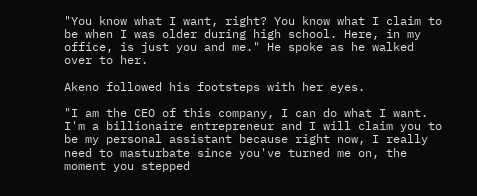"You know what I want, right? You know what I claim to be when I was older during high school. Here, in my office, is just you and me." He spoke as he walked over to her.

Akeno followed his footsteps with her eyes.

"I am the CEO of this company, I can do what I want. I'm a billionaire entrepreneur and I will claim you to be my personal assistant because right now, I really need to masturbate since you've turned me on, the moment you stepped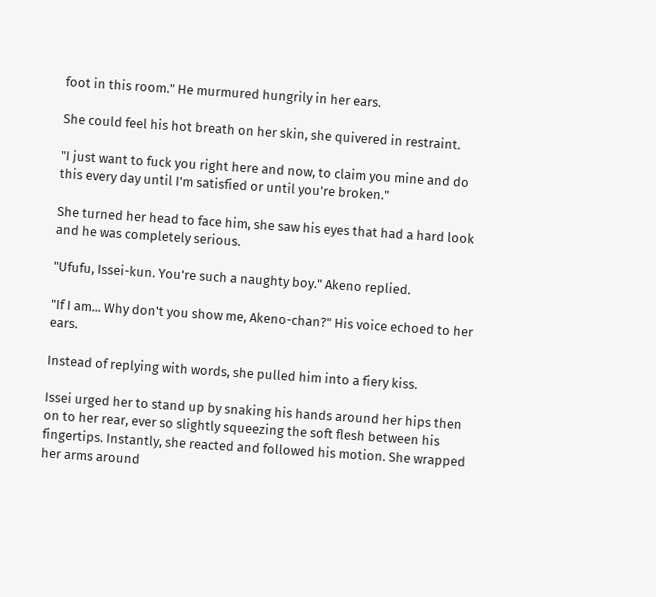foot in this room." He murmured hungrily in her ears.

She could feel his hot breath on her skin, she quivered in restraint.

"I just want to fuck you right here and now, to claim you mine and do this every day until I'm satisfied or until you're broken."

She turned her head to face him, she saw his eyes that had a hard look and he was completely serious.

"Ufufu, Issei-kun. You're such a naughty boy." Akeno replied.

"If I am... Why don't you show me, Akeno-chan?" His voice echoed to her ears.

Instead of replying with words, she pulled him into a fiery kiss.

Issei urged her to stand up by snaking his hands around her hips then on to her rear, ever so slightly squeezing the soft flesh between his fingertips. Instantly, she reacted and followed his motion. She wrapped her arms around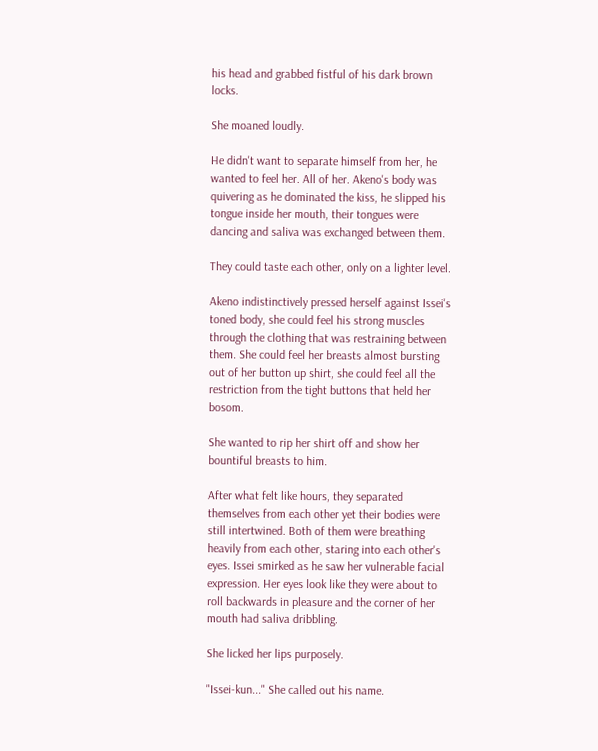his head and grabbed fistful of his dark brown locks.

She moaned loudly.

He didn't want to separate himself from her, he wanted to feel her. All of her. Akeno's body was quivering as he dominated the kiss, he slipped his tongue inside her mouth, their tongues were dancing and saliva was exchanged between them.

They could taste each other, only on a lighter level.

Akeno indistinctively pressed herself against Issei's toned body, she could feel his strong muscles through the clothing that was restraining between them. She could feel her breasts almost bursting out of her button up shirt, she could feel all the restriction from the tight buttons that held her bosom.

She wanted to rip her shirt off and show her bountiful breasts to him.

After what felt like hours, they separated themselves from each other yet their bodies were still intertwined. Both of them were breathing heavily from each other, staring into each other's eyes. Issei smirked as he saw her vulnerable facial expression. Her eyes look like they were about to roll backwards in pleasure and the corner of her mouth had saliva dribbling.

She licked her lips purposely.

"Issei-kun..." She called out his name.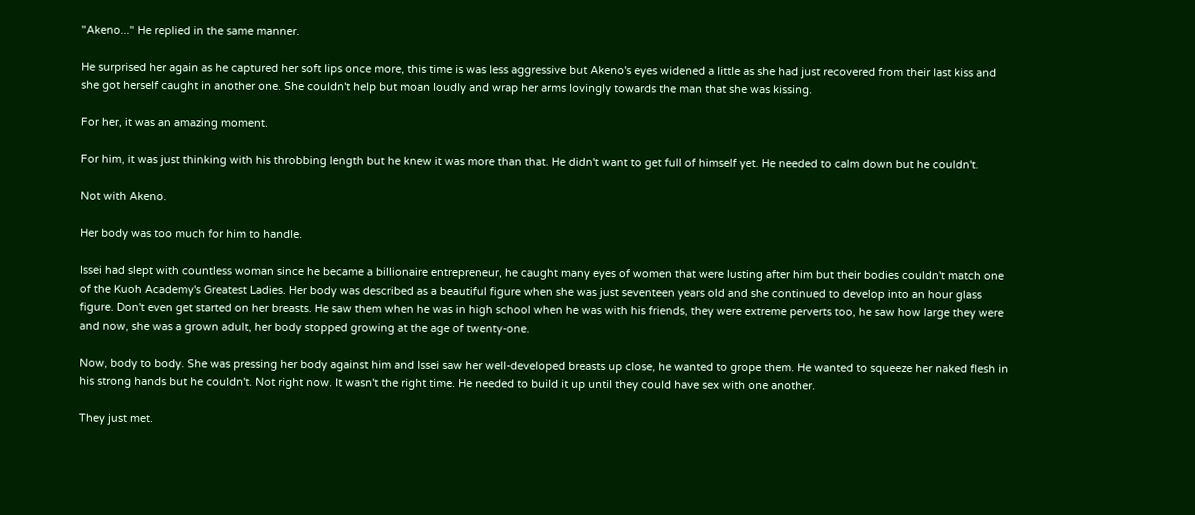"Akeno..." He replied in the same manner.

He surprised her again as he captured her soft lips once more, this time is was less aggressive but Akeno's eyes widened a little as she had just recovered from their last kiss and she got herself caught in another one. She couldn't help but moan loudly and wrap her arms lovingly towards the man that she was kissing.

For her, it was an amazing moment.

For him, it was just thinking with his throbbing length but he knew it was more than that. He didn't want to get full of himself yet. He needed to calm down but he couldn't.

Not with Akeno.

Her body was too much for him to handle.

Issei had slept with countless woman since he became a billionaire entrepreneur, he caught many eyes of women that were lusting after him but their bodies couldn't match one of the Kuoh Academy's Greatest Ladies. Her body was described as a beautiful figure when she was just seventeen years old and she continued to develop into an hour glass figure. Don't even get started on her breasts. He saw them when he was in high school when he was with his friends, they were extreme perverts too, he saw how large they were and now, she was a grown adult, her body stopped growing at the age of twenty-one.

Now, body to body. She was pressing her body against him and Issei saw her well-developed breasts up close, he wanted to grope them. He wanted to squeeze her naked flesh in his strong hands but he couldn't. Not right now. It wasn't the right time. He needed to build it up until they could have sex with one another.

They just met.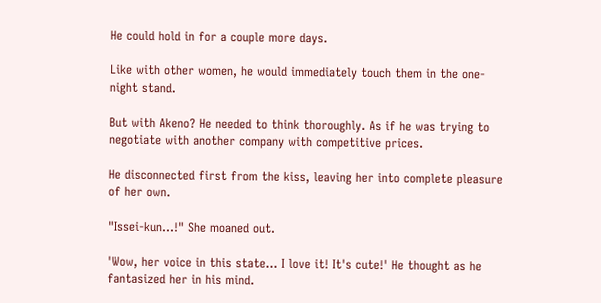He could hold in for a couple more days.

Like with other women, he would immediately touch them in the one-night stand.

But with Akeno? He needed to think thoroughly. As if he was trying to negotiate with another company with competitive prices.

He disconnected first from the kiss, leaving her into complete pleasure of her own.

"Issei-kun...!" She moaned out.

'Wow, her voice in this state... I love it! It's cute!' He thought as he fantasized her in his mind.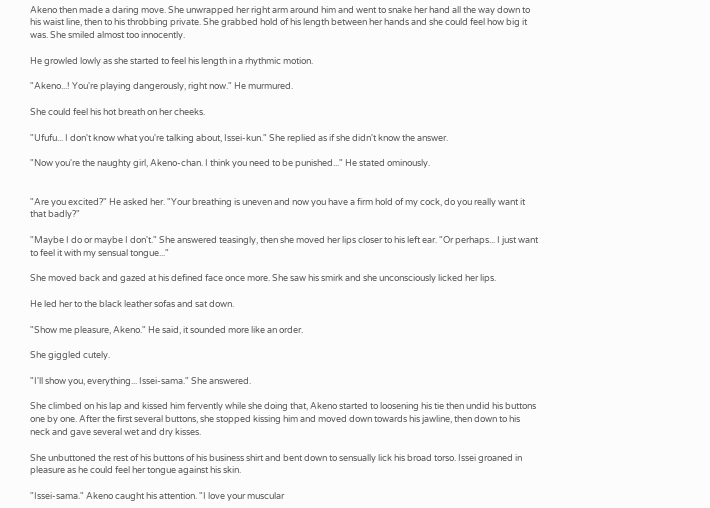Akeno then made a daring move. She unwrapped her right arm around him and went to snake her hand all the way down to his waist line, then to his throbbing private. She grabbed hold of his length between her hands and she could feel how big it was. She smiled almost too innocently.

He growled lowly as she started to feel his length in a rhythmic motion.

"Akeno...! You're playing dangerously, right now." He murmured.

She could feel his hot breath on her cheeks.

"Ufufu... I don't know what you're talking about, Issei-kun." She replied as if she didn't know the answer.

"Now you're the naughty girl, Akeno-chan. I think you need to be punished..." He stated ominously.


"Are you excited?" He asked her. "Your breathing is uneven and now you have a firm hold of my cock, do you really want it that badly?"

"Maybe I do or maybe I don't." She answered teasingly, then she moved her lips closer to his left ear. "Or perhaps... I just want to feel it with my sensual tongue..."

She moved back and gazed at his defined face once more. She saw his smirk and she unconsciously licked her lips.

He led her to the black leather sofas and sat down.

"Show me pleasure, Akeno." He said, it sounded more like an order.

She giggled cutely.

"I'll show you, everything... Issei-sama." She answered.

She climbed on his lap and kissed him fervently while she doing that, Akeno started to loosening his tie then undid his buttons one by one. After the first several buttons, she stopped kissing him and moved down towards his jawline, then down to his neck and gave several wet and dry kisses.

She unbuttoned the rest of his buttons of his business shirt and bent down to sensually lick his broad torso. Issei groaned in pleasure as he could feel her tongue against his skin.

"Issei-sama." Akeno caught his attention. "I love your muscular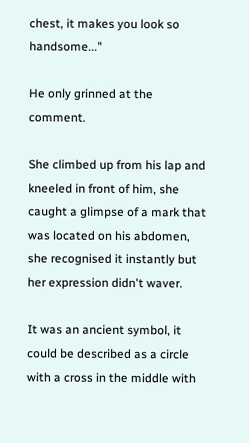chest, it makes you look so handsome..."

He only grinned at the comment.

She climbed up from his lap and kneeled in front of him, she caught a glimpse of a mark that was located on his abdomen, she recognised it instantly but her expression didn't waver.

It was an ancient symbol, it could be described as a circle with a cross in the middle with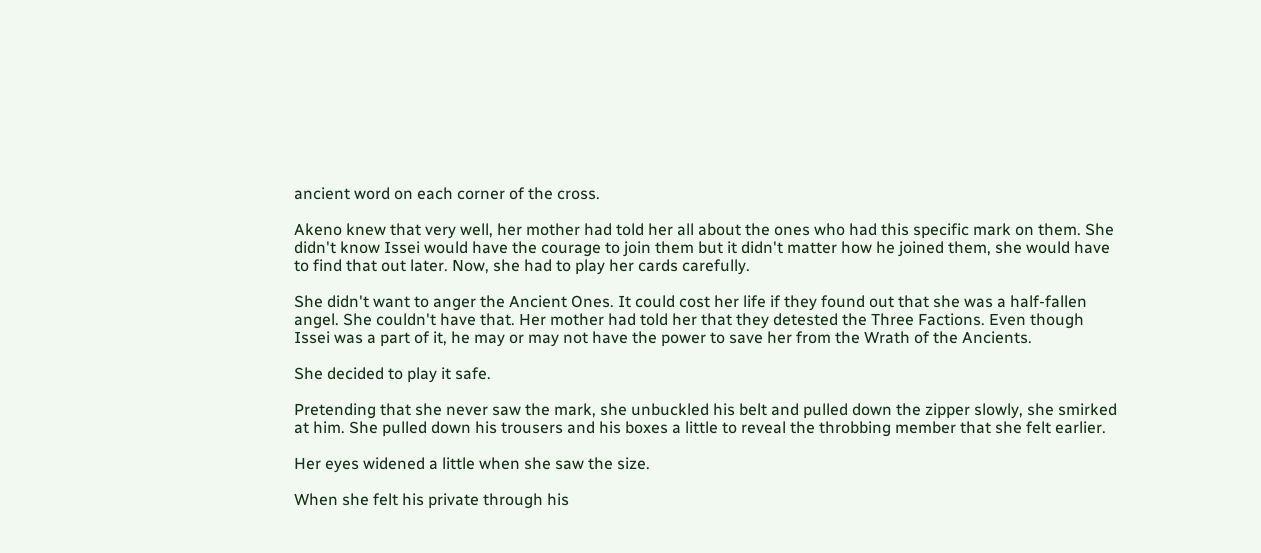ancient word on each corner of the cross.

Akeno knew that very well, her mother had told her all about the ones who had this specific mark on them. She didn't know Issei would have the courage to join them but it didn't matter how he joined them, she would have to find that out later. Now, she had to play her cards carefully.

She didn't want to anger the Ancient Ones. It could cost her life if they found out that she was a half-fallen angel. She couldn't have that. Her mother had told her that they detested the Three Factions. Even though Issei was a part of it, he may or may not have the power to save her from the Wrath of the Ancients.

She decided to play it safe.

Pretending that she never saw the mark, she unbuckled his belt and pulled down the zipper slowly, she smirked at him. She pulled down his trousers and his boxes a little to reveal the throbbing member that she felt earlier.

Her eyes widened a little when she saw the size.

When she felt his private through his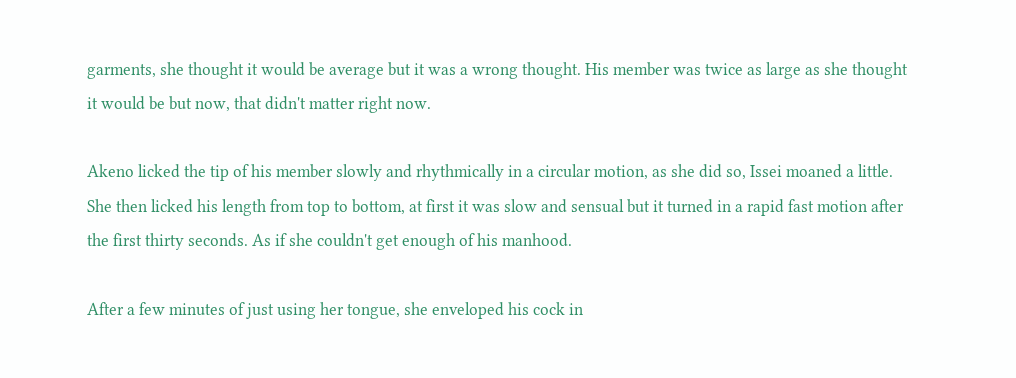garments, she thought it would be average but it was a wrong thought. His member was twice as large as she thought it would be but now, that didn't matter right now.

Akeno licked the tip of his member slowly and rhythmically in a circular motion, as she did so, Issei moaned a little. She then licked his length from top to bottom, at first it was slow and sensual but it turned in a rapid fast motion after the first thirty seconds. As if she couldn't get enough of his manhood.

After a few minutes of just using her tongue, she enveloped his cock in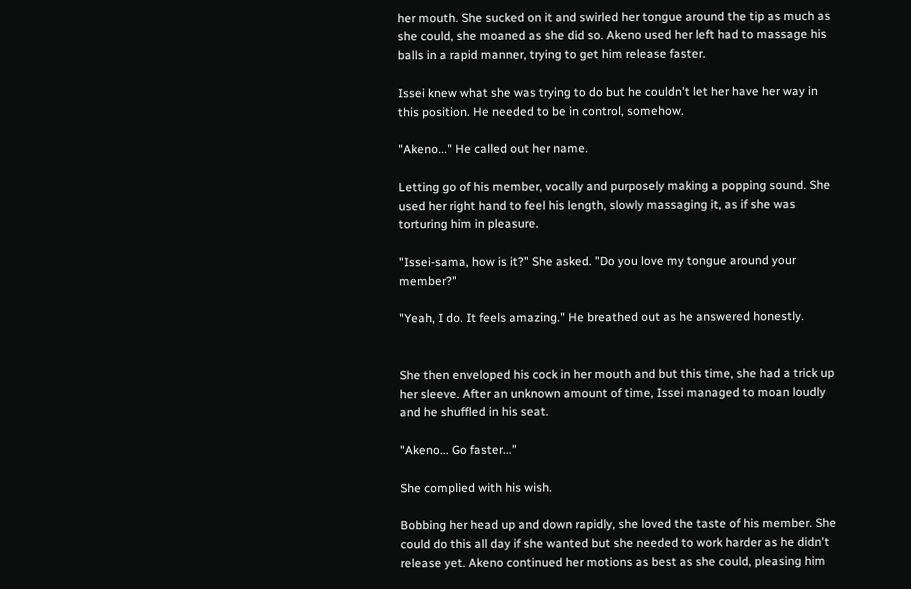her mouth. She sucked on it and swirled her tongue around the tip as much as she could, she moaned as she did so. Akeno used her left had to massage his balls in a rapid manner, trying to get him release faster.

Issei knew what she was trying to do but he couldn't let her have her way in this position. He needed to be in control, somehow.

"Akeno..." He called out her name.

Letting go of his member, vocally and purposely making a popping sound. She used her right hand to feel his length, slowly massaging it, as if she was torturing him in pleasure.

"Issei-sama, how is it?" She asked. "Do you love my tongue around your member?"

"Yeah, I do. It feels amazing." He breathed out as he answered honestly.


She then enveloped his cock in her mouth and but this time, she had a trick up her sleeve. After an unknown amount of time, Issei managed to moan loudly and he shuffled in his seat.

"Akeno... Go faster..."

She complied with his wish.

Bobbing her head up and down rapidly, she loved the taste of his member. She could do this all day if she wanted but she needed to work harder as he didn't release yet. Akeno continued her motions as best as she could, pleasing him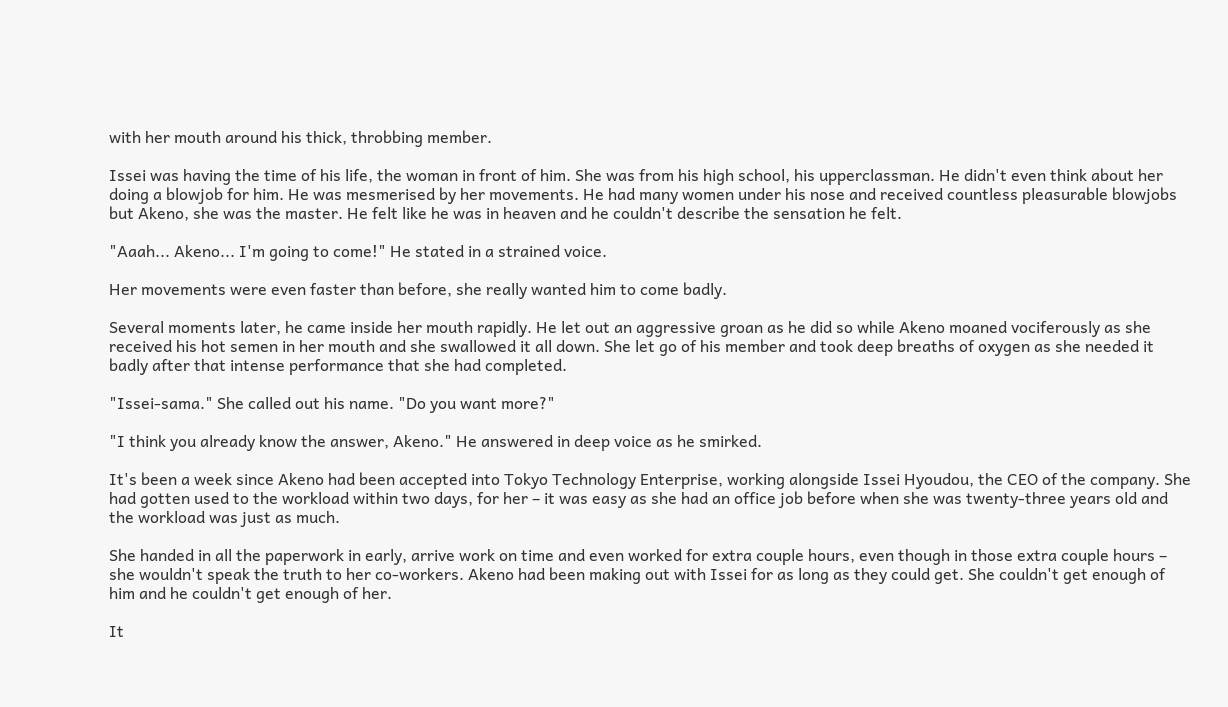with her mouth around his thick, throbbing member.

Issei was having the time of his life, the woman in front of him. She was from his high school, his upperclassman. He didn't even think about her doing a blowjob for him. He was mesmerised by her movements. He had many women under his nose and received countless pleasurable blowjobs but Akeno, she was the master. He felt like he was in heaven and he couldn't describe the sensation he felt.

"Aaah... Akeno... I'm going to come!" He stated in a strained voice.

Her movements were even faster than before, she really wanted him to come badly.

Several moments later, he came inside her mouth rapidly. He let out an aggressive groan as he did so while Akeno moaned vociferously as she received his hot semen in her mouth and she swallowed it all down. She let go of his member and took deep breaths of oxygen as she needed it badly after that intense performance that she had completed.

"Issei-sama." She called out his name. "Do you want more?"

"I think you already know the answer, Akeno." He answered in deep voice as he smirked.

It's been a week since Akeno had been accepted into Tokyo Technology Enterprise, working alongside Issei Hyoudou, the CEO of the company. She had gotten used to the workload within two days, for her – it was easy as she had an office job before when she was twenty-three years old and the workload was just as much.

She handed in all the paperwork in early, arrive work on time and even worked for extra couple hours, even though in those extra couple hours – she wouldn't speak the truth to her co-workers. Akeno had been making out with Issei for as long as they could get. She couldn't get enough of him and he couldn't get enough of her.

It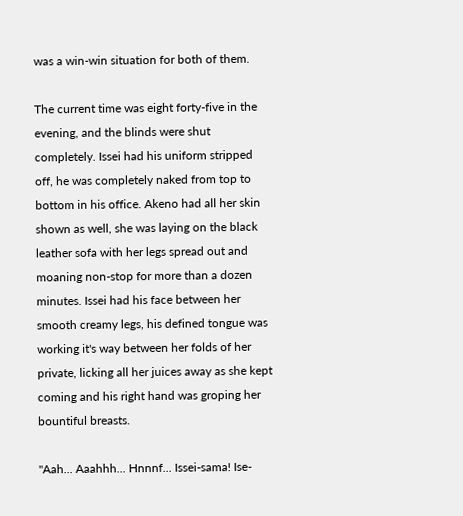was a win-win situation for both of them.

The current time was eight forty-five in the evening, and the blinds were shut completely. Issei had his uniform stripped off, he was completely naked from top to bottom in his office. Akeno had all her skin shown as well, she was laying on the black leather sofa with her legs spread out and moaning non-stop for more than a dozen minutes. Issei had his face between her smooth creamy legs, his defined tongue was working it's way between her folds of her private, licking all her juices away as she kept coming and his right hand was groping her bountiful breasts.

"Aah... Aaahhh... Hnnnf... Issei-sama! Ise-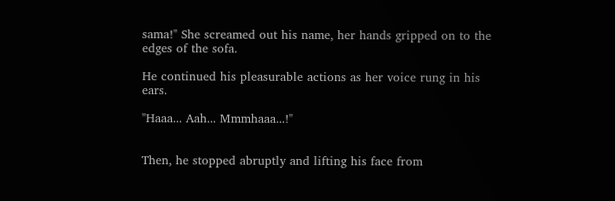sama!" She screamed out his name, her hands gripped on to the edges of the sofa.

He continued his pleasurable actions as her voice rung in his ears.

"Haaa... Aah... Mmmhaaa...!"


Then, he stopped abruptly and lifting his face from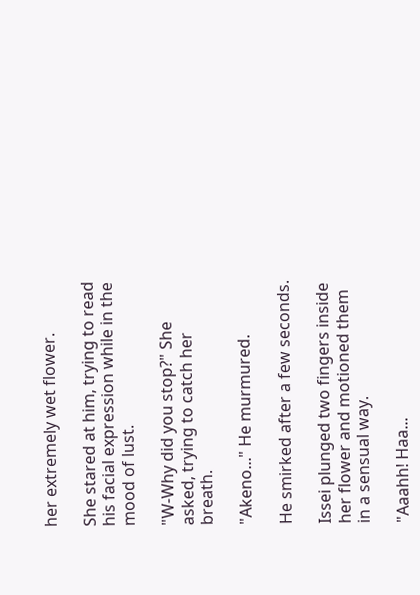her extremely wet flower.

She stared at him, trying to read his facial expression while in the mood of lust.

"W-Why did you stop?" She asked, trying to catch her breath.

"Akeno..." He murmured.

He smirked after a few seconds.

Issei plunged two fingers inside her flower and motioned them in a sensual way.

"Aaahh! Haa...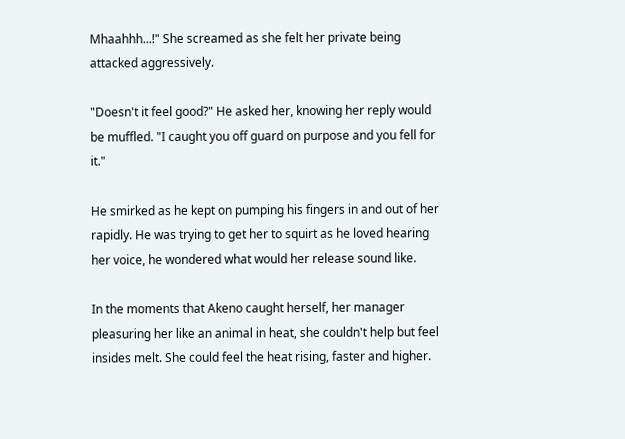Mhaahhh...!" She screamed as she felt her private being attacked aggressively.

"Doesn't it feel good?" He asked her, knowing her reply would be muffled. "I caught you off guard on purpose and you fell for it."

He smirked as he kept on pumping his fingers in and out of her rapidly. He was trying to get her to squirt as he loved hearing her voice, he wondered what would her release sound like.

In the moments that Akeno caught herself, her manager pleasuring her like an animal in heat, she couldn't help but feel insides melt. She could feel the heat rising, faster and higher.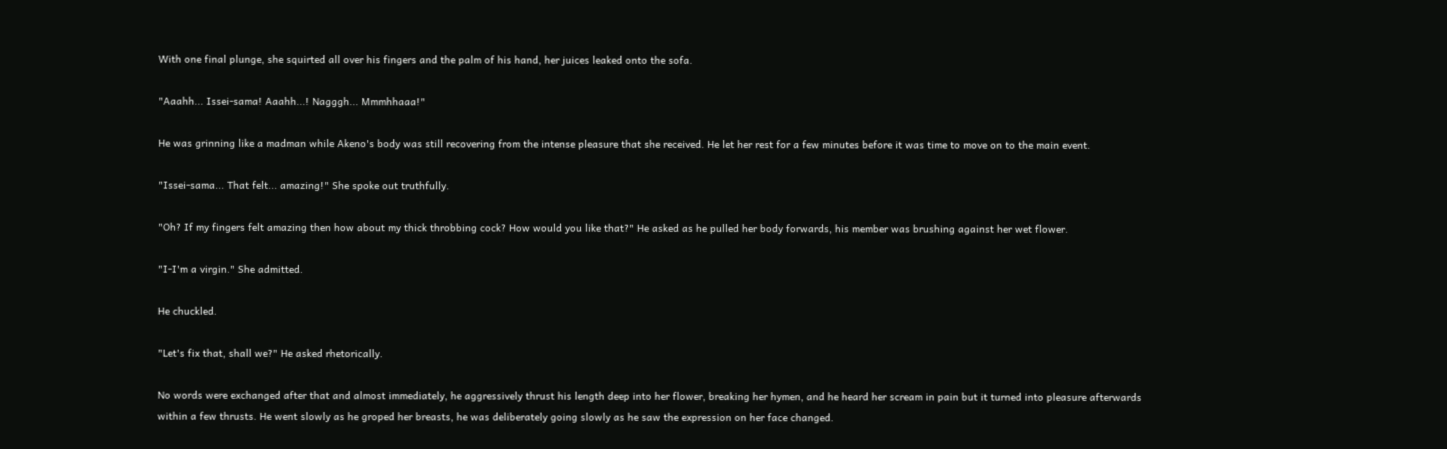With one final plunge, she squirted all over his fingers and the palm of his hand, her juices leaked onto the sofa.

"Aaahh... Issei-sama! Aaahh...! Nagggh... Mmmhhaaa!"

He was grinning like a madman while Akeno's body was still recovering from the intense pleasure that she received. He let her rest for a few minutes before it was time to move on to the main event.

"Issei-sama... That felt... amazing!" She spoke out truthfully.

"Oh? If my fingers felt amazing then how about my thick throbbing cock? How would you like that?" He asked as he pulled her body forwards, his member was brushing against her wet flower.

"I-I'm a virgin." She admitted.

He chuckled.

"Let's fix that, shall we?" He asked rhetorically.

No words were exchanged after that and almost immediately, he aggressively thrust his length deep into her flower, breaking her hymen, and he heard her scream in pain but it turned into pleasure afterwards within a few thrusts. He went slowly as he groped her breasts, he was deliberately going slowly as he saw the expression on her face changed.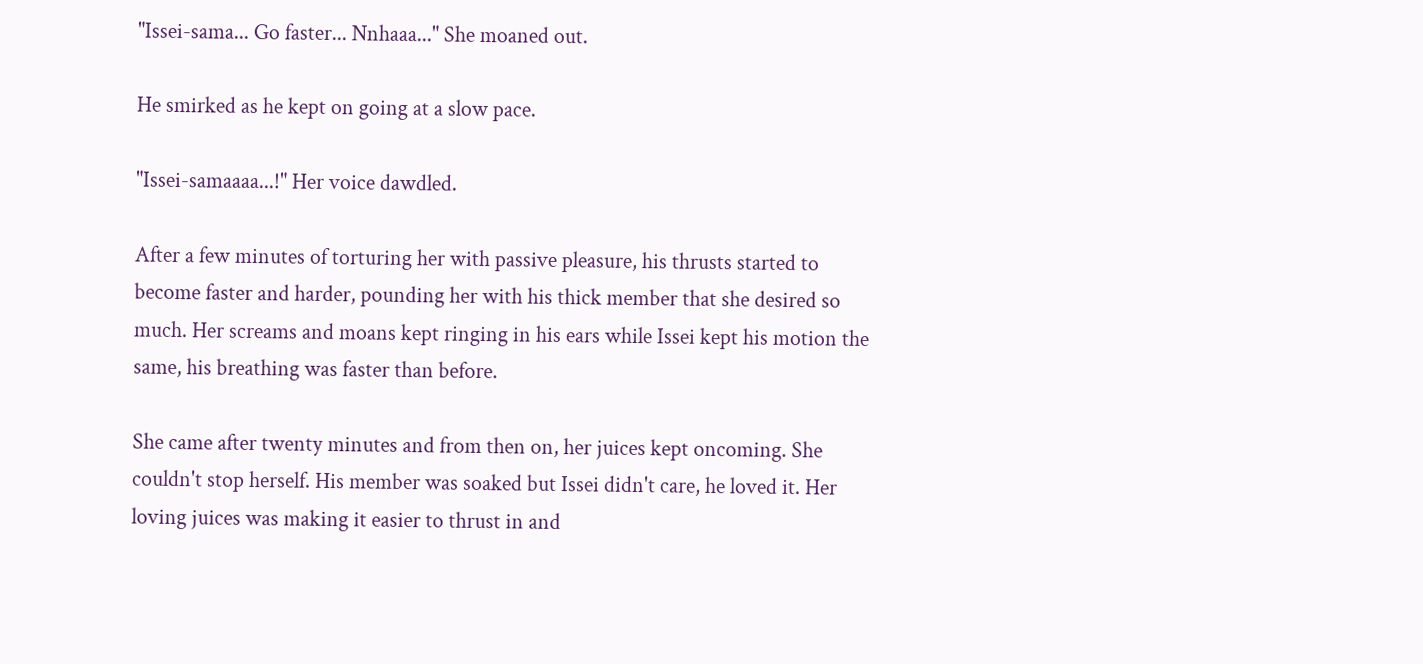"Issei-sama... Go faster... Nnhaaa..." She moaned out.

He smirked as he kept on going at a slow pace.

"Issei-samaaaa...!" Her voice dawdled.

After a few minutes of torturing her with passive pleasure, his thrusts started to become faster and harder, pounding her with his thick member that she desired so much. Her screams and moans kept ringing in his ears while Issei kept his motion the same, his breathing was faster than before.

She came after twenty minutes and from then on, her juices kept oncoming. She couldn't stop herself. His member was soaked but Issei didn't care, he loved it. Her loving juices was making it easier to thrust in and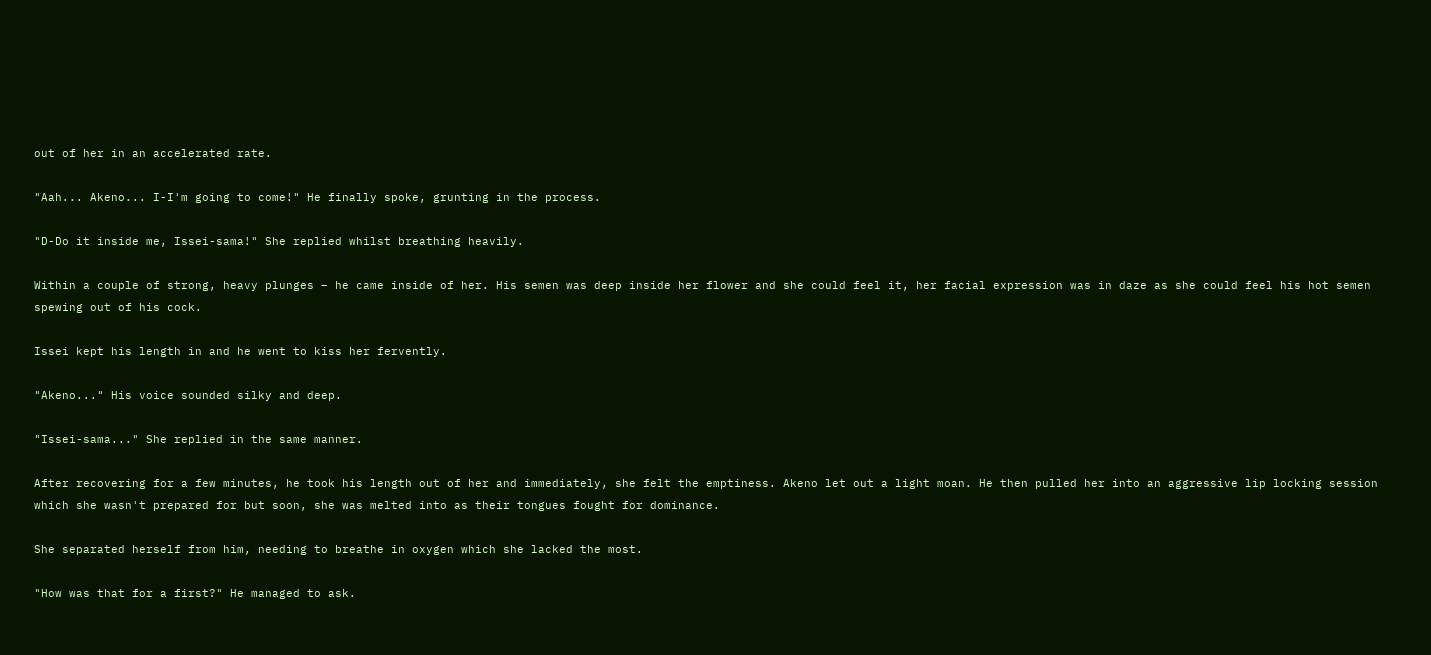out of her in an accelerated rate.

"Aah... Akeno... I-I'm going to come!" He finally spoke, grunting in the process.

"D-Do it inside me, Issei-sama!" She replied whilst breathing heavily.

Within a couple of strong, heavy plunges – he came inside of her. His semen was deep inside her flower and she could feel it, her facial expression was in daze as she could feel his hot semen spewing out of his cock.

Issei kept his length in and he went to kiss her fervently.

"Akeno..." His voice sounded silky and deep.

"Issei-sama..." She replied in the same manner.

After recovering for a few minutes, he took his length out of her and immediately, she felt the emptiness. Akeno let out a light moan. He then pulled her into an aggressive lip locking session which she wasn't prepared for but soon, she was melted into as their tongues fought for dominance.

She separated herself from him, needing to breathe in oxygen which she lacked the most.

"How was that for a first?" He managed to ask.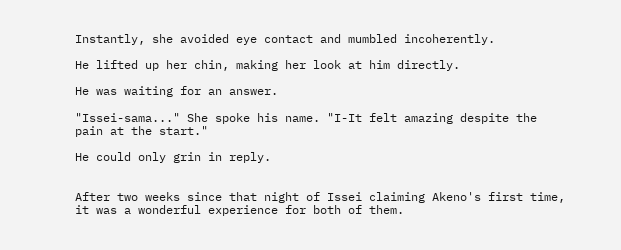Instantly, she avoided eye contact and mumbled incoherently.

He lifted up her chin, making her look at him directly.

He was waiting for an answer.

"Issei-sama..." She spoke his name. "I-It felt amazing despite the pain at the start."

He could only grin in reply.


After two weeks since that night of Issei claiming Akeno's first time, it was a wonderful experience for both of them.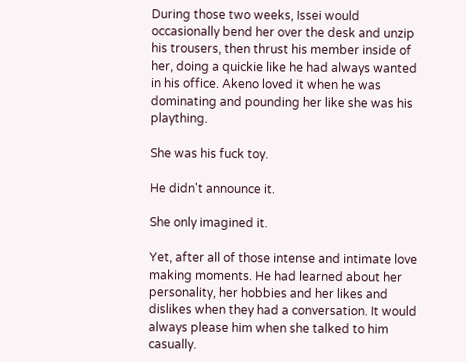During those two weeks, Issei would occasionally bend her over the desk and unzip his trousers, then thrust his member inside of her, doing a quickie like he had always wanted in his office. Akeno loved it when he was dominating and pounding her like she was his plaything.

She was his fuck toy.

He didn't announce it.

She only imagined it.

Yet, after all of those intense and intimate love making moments. He had learned about her personality, her hobbies and her likes and dislikes when they had a conversation. It would always please him when she talked to him casually.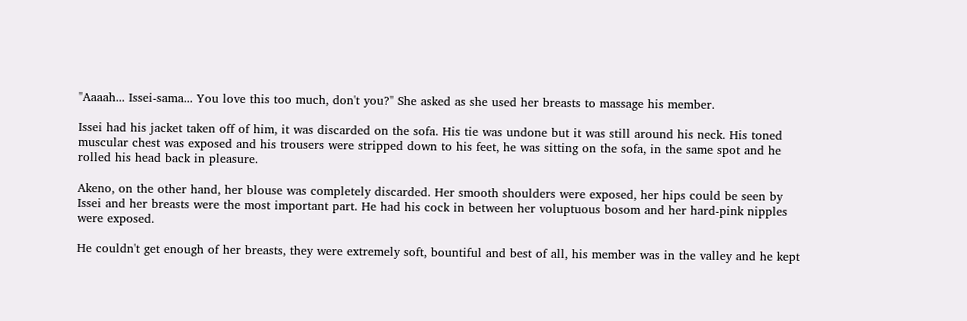"Aaaah... Issei-sama... You love this too much, don't you?" She asked as she used her breasts to massage his member.

Issei had his jacket taken off of him, it was discarded on the sofa. His tie was undone but it was still around his neck. His toned muscular chest was exposed and his trousers were stripped down to his feet, he was sitting on the sofa, in the same spot and he rolled his head back in pleasure.

Akeno, on the other hand, her blouse was completely discarded. Her smooth shoulders were exposed, her hips could be seen by Issei and her breasts were the most important part. He had his cock in between her voluptuous bosom and her hard-pink nipples were exposed.

He couldn't get enough of her breasts, they were extremely soft, bountiful and best of all, his member was in the valley and he kept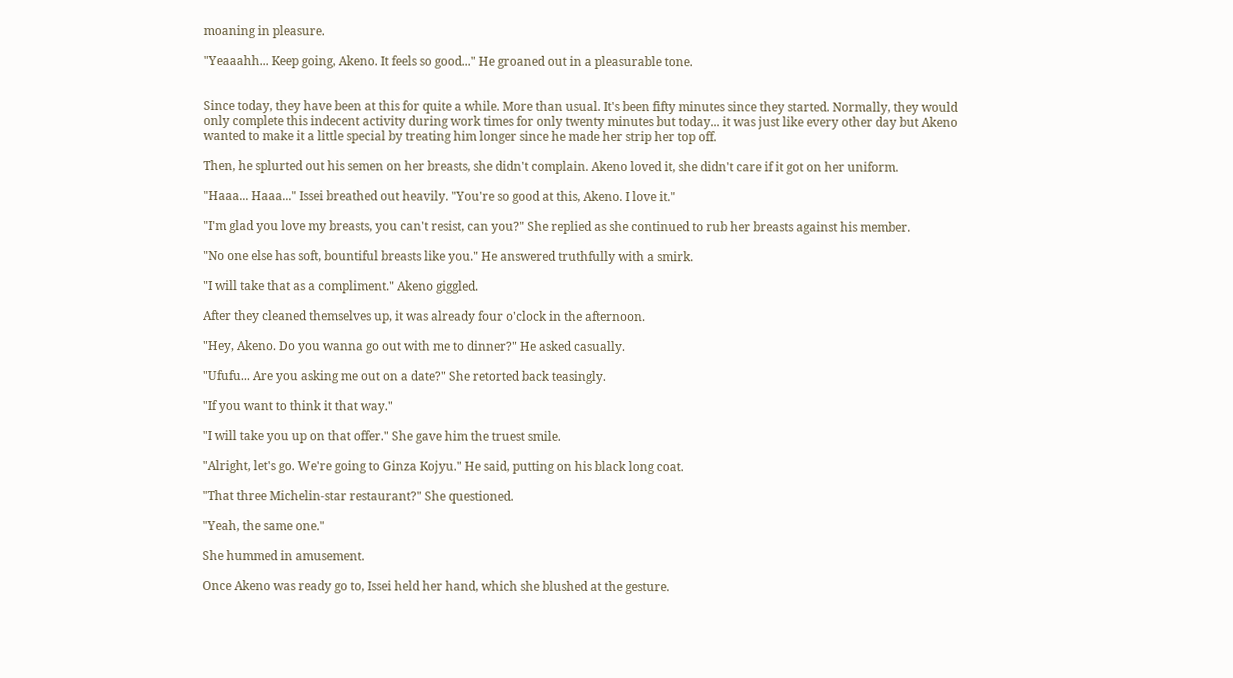moaning in pleasure.

"Yeaaahh... Keep going, Akeno. It feels so good..." He groaned out in a pleasurable tone.


Since today, they have been at this for quite a while. More than usual. It's been fifty minutes since they started. Normally, they would only complete this indecent activity during work times for only twenty minutes but today... it was just like every other day but Akeno wanted to make it a little special by treating him longer since he made her strip her top off.

Then, he splurted out his semen on her breasts, she didn't complain. Akeno loved it, she didn't care if it got on her uniform.

"Haaa... Haaa..." Issei breathed out heavily. "You're so good at this, Akeno. I love it."

"I'm glad you love my breasts, you can't resist, can you?" She replied as she continued to rub her breasts against his member.

"No one else has soft, bountiful breasts like you." He answered truthfully with a smirk.

"I will take that as a compliment." Akeno giggled.

After they cleaned themselves up, it was already four o'clock in the afternoon.

"Hey, Akeno. Do you wanna go out with me to dinner?" He asked casually.

"Ufufu... Are you asking me out on a date?" She retorted back teasingly.

"If you want to think it that way."

"I will take you up on that offer." She gave him the truest smile.

"Alright, let's go. We're going to Ginza Kojyu." He said, putting on his black long coat.

"That three Michelin-star restaurant?" She questioned.

"Yeah, the same one."

She hummed in amusement.

Once Akeno was ready go to, Issei held her hand, which she blushed at the gesture.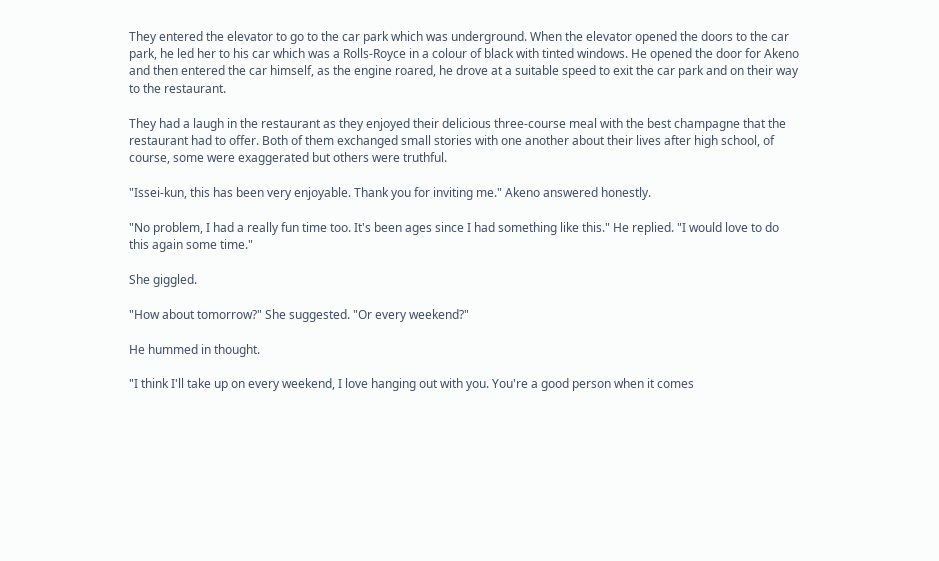They entered the elevator to go to the car park which was underground. When the elevator opened the doors to the car park, he led her to his car which was a Rolls-Royce in a colour of black with tinted windows. He opened the door for Akeno and then entered the car himself, as the engine roared, he drove at a suitable speed to exit the car park and on their way to the restaurant.

They had a laugh in the restaurant as they enjoyed their delicious three-course meal with the best champagne that the restaurant had to offer. Both of them exchanged small stories with one another about their lives after high school, of course, some were exaggerated but others were truthful.

"Issei-kun, this has been very enjoyable. Thank you for inviting me." Akeno answered honestly.

"No problem, I had a really fun time too. It's been ages since I had something like this." He replied. "I would love to do this again some time."

She giggled.

"How about tomorrow?" She suggested. "Or every weekend?"

He hummed in thought.

"I think I'll take up on every weekend, I love hanging out with you. You're a good person when it comes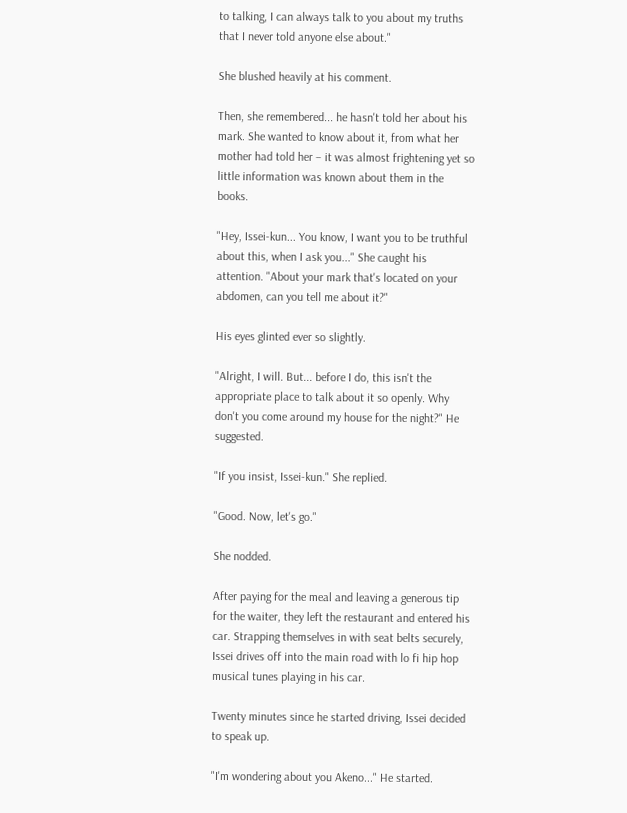to talking, I can always talk to you about my truths that I never told anyone else about."

She blushed heavily at his comment.

Then, she remembered... he hasn't told her about his mark. She wanted to know about it, from what her mother had told her – it was almost frightening yet so little information was known about them in the books.

"Hey, Issei-kun... You know, I want you to be truthful about this, when I ask you..." She caught his attention. "About your mark that's located on your abdomen, can you tell me about it?"

His eyes glinted ever so slightly.

"Alright, I will. But... before I do, this isn't the appropriate place to talk about it so openly. Why don't you come around my house for the night?" He suggested.

"If you insist, Issei-kun." She replied.

"Good. Now, let's go."

She nodded.

After paying for the meal and leaving a generous tip for the waiter, they left the restaurant and entered his car. Strapping themselves in with seat belts securely, Issei drives off into the main road with lo fi hip hop musical tunes playing in his car.

Twenty minutes since he started driving, Issei decided to speak up.

"I'm wondering about you Akeno..." He started.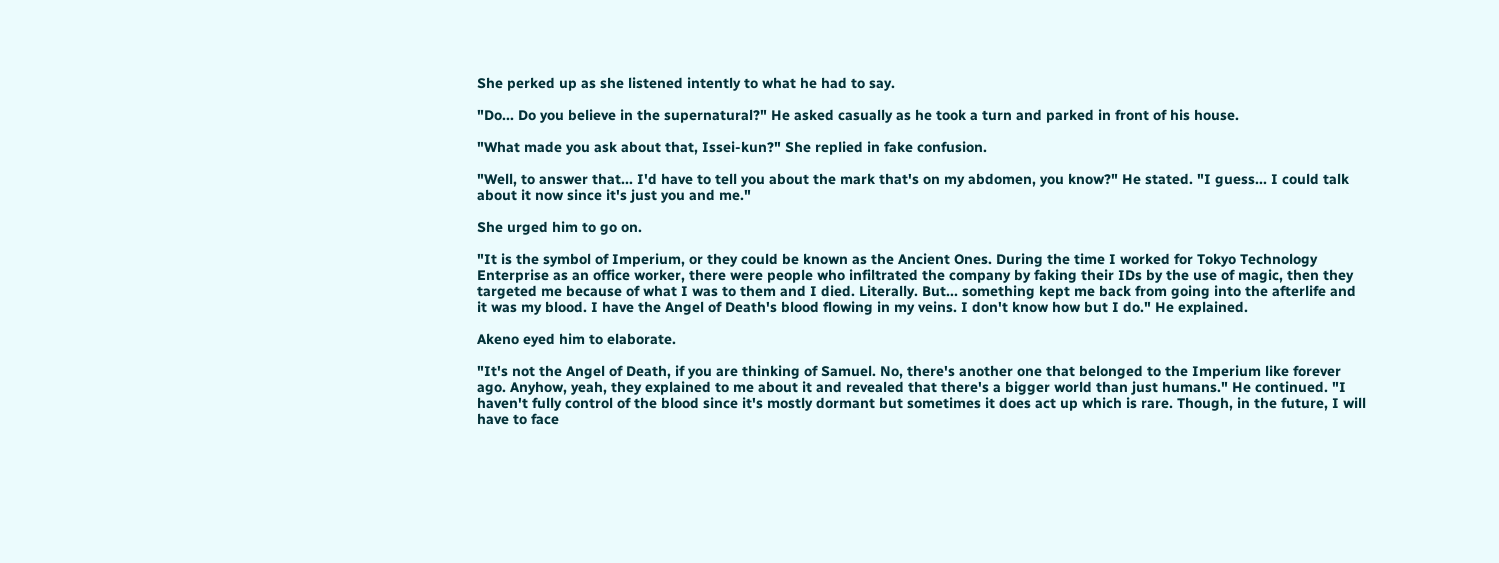She perked up as she listened intently to what he had to say.

"Do... Do you believe in the supernatural?" He asked casually as he took a turn and parked in front of his house.

"What made you ask about that, Issei-kun?" She replied in fake confusion.

"Well, to answer that... I'd have to tell you about the mark that's on my abdomen, you know?" He stated. "I guess... I could talk about it now since it's just you and me."

She urged him to go on.

"It is the symbol of Imperium, or they could be known as the Ancient Ones. During the time I worked for Tokyo Technology Enterprise as an office worker, there were people who infiltrated the company by faking their IDs by the use of magic, then they targeted me because of what I was to them and I died. Literally. But... something kept me back from going into the afterlife and it was my blood. I have the Angel of Death's blood flowing in my veins. I don't know how but I do." He explained.

Akeno eyed him to elaborate.

"It's not the Angel of Death, if you are thinking of Samuel. No, there's another one that belonged to the Imperium like forever ago. Anyhow, yeah, they explained to me about it and revealed that there's a bigger world than just humans." He continued. "I haven't fully control of the blood since it's mostly dormant but sometimes it does act up which is rare. Though, in the future, I will have to face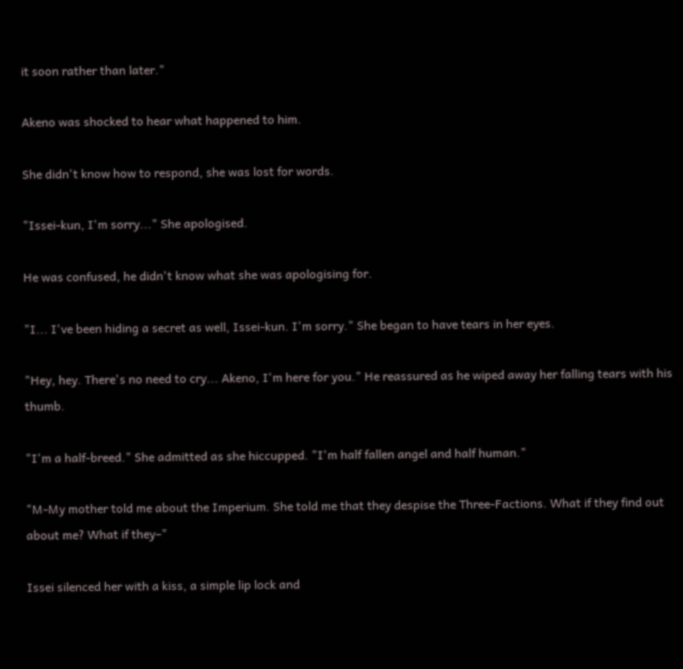it soon rather than later."

Akeno was shocked to hear what happened to him.

She didn't know how to respond, she was lost for words.

"Issei-kun, I'm sorry..." She apologised.

He was confused, he didn't know what she was apologising for.

"I... I've been hiding a secret as well, Issei-kun. I'm sorry." She began to have tears in her eyes.

"Hey, hey. There's no need to cry... Akeno, I'm here for you." He reassured as he wiped away her falling tears with his thumb.

"I'm a half-breed." She admitted as she hiccupped. "I'm half fallen angel and half human."

"M-My mother told me about the Imperium. She told me that they despise the Three-Factions. What if they find out about me? What if they–"

Issei silenced her with a kiss, a simple lip lock and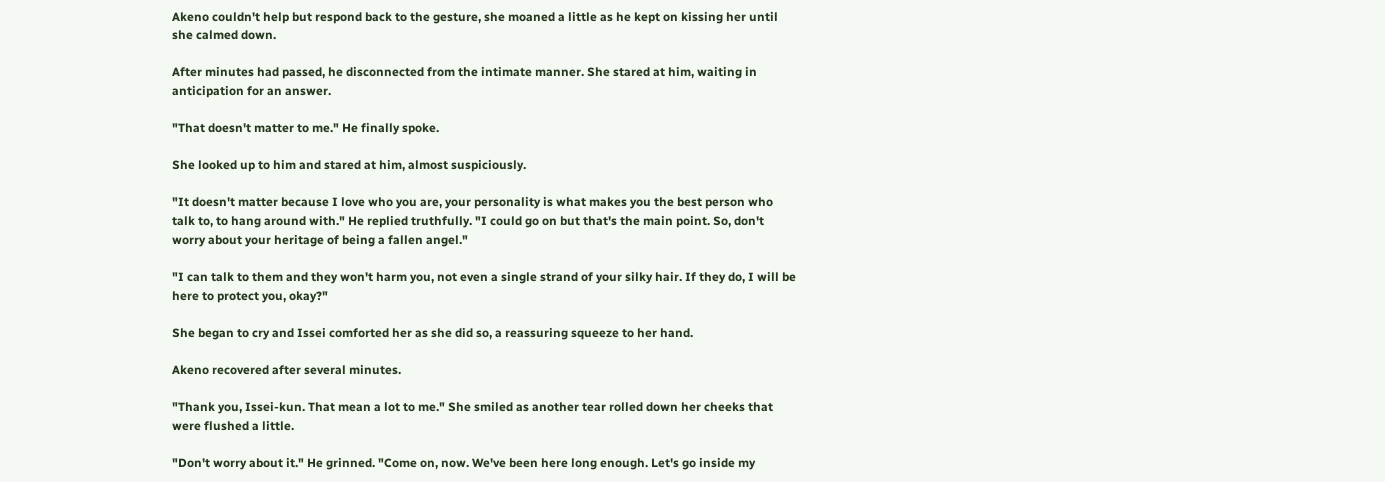Akeno couldn't help but respond back to the gesture, she moaned a little as he kept on kissing her until she calmed down.

After minutes had passed, he disconnected from the intimate manner. She stared at him, waiting in anticipation for an answer.

"That doesn't matter to me." He finally spoke.

She looked up to him and stared at him, almost suspiciously.

"It doesn't matter because I love who you are, your personality is what makes you the best person who talk to, to hang around with." He replied truthfully. "I could go on but that's the main point. So, don't worry about your heritage of being a fallen angel."

"I can talk to them and they won't harm you, not even a single strand of your silky hair. If they do, I will be here to protect you, okay?"

She began to cry and Issei comforted her as she did so, a reassuring squeeze to her hand.

Akeno recovered after several minutes.

"Thank you, Issei-kun. That mean a lot to me." She smiled as another tear rolled down her cheeks that were flushed a little.

"Don't worry about it." He grinned. "Come on, now. We've been here long enough. Let's go inside my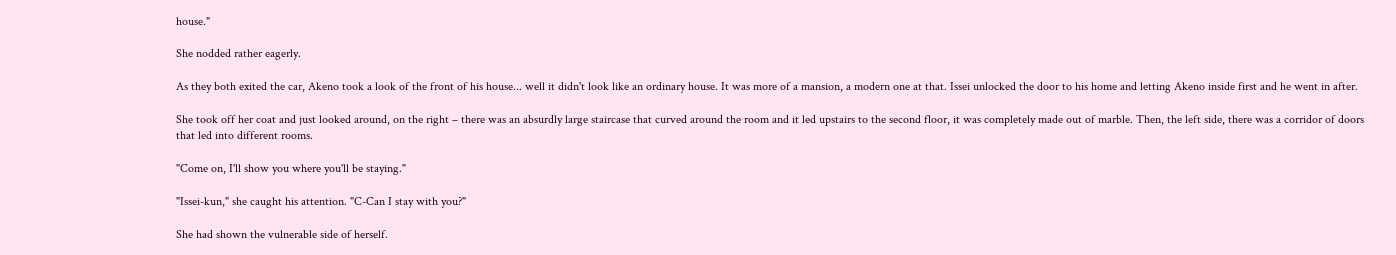house."

She nodded rather eagerly.

As they both exited the car, Akeno took a look of the front of his house... well it didn't look like an ordinary house. It was more of a mansion, a modern one at that. Issei unlocked the door to his home and letting Akeno inside first and he went in after.

She took off her coat and just looked around, on the right – there was an absurdly large staircase that curved around the room and it led upstairs to the second floor, it was completely made out of marble. Then, the left side, there was a corridor of doors that led into different rooms.

"Come on, I'll show you where you'll be staying."

"Issei-kun," she caught his attention. "C-Can I stay with you?"

She had shown the vulnerable side of herself.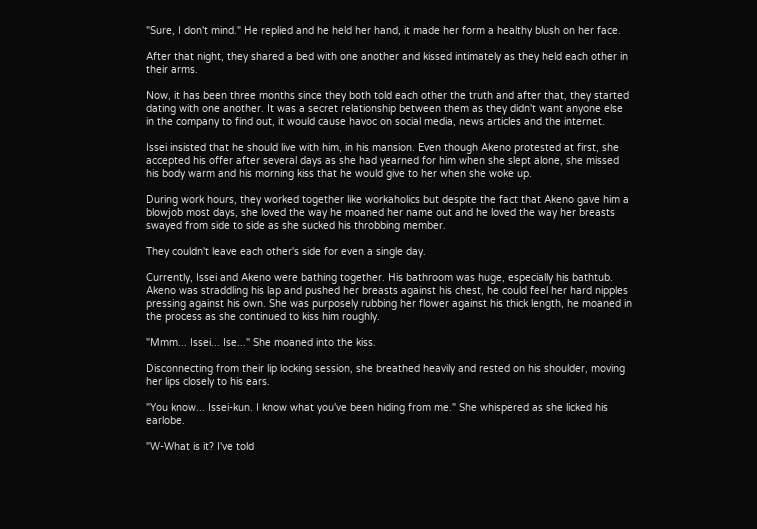"Sure, I don't mind." He replied and he held her hand, it made her form a healthy blush on her face.

After that night, they shared a bed with one another and kissed intimately as they held each other in their arms.

Now, it has been three months since they both told each other the truth and after that, they started dating with one another. It was a secret relationship between them as they didn't want anyone else in the company to find out, it would cause havoc on social media, news articles and the internet.

Issei insisted that he should live with him, in his mansion. Even though Akeno protested at first, she accepted his offer after several days as she had yearned for him when she slept alone, she missed his body warm and his morning kiss that he would give to her when she woke up.

During work hours, they worked together like workaholics but despite the fact that Akeno gave him a blowjob most days, she loved the way he moaned her name out and he loved the way her breasts swayed from side to side as she sucked his throbbing member.

They couldn't leave each other's side for even a single day.

Currently, Issei and Akeno were bathing together. His bathroom was huge, especially his bathtub. Akeno was straddling his lap and pushed her breasts against his chest, he could feel her hard nipples pressing against his own. She was purposely rubbing her flower against his thick length, he moaned in the process as she continued to kiss him roughly.

"Mmm... Issei... Ise..." She moaned into the kiss.

Disconnecting from their lip locking session, she breathed heavily and rested on his shoulder, moving her lips closely to his ears.

"You know... Issei-kun. I know what you've been hiding from me." She whispered as she licked his earlobe.

"W-What is it? I've told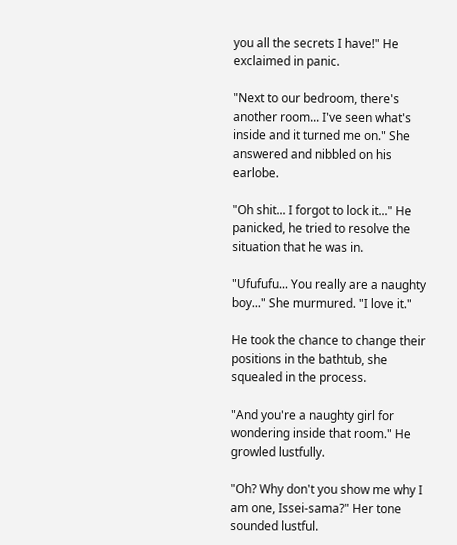you all the secrets I have!" He exclaimed in panic.

"Next to our bedroom, there's another room... I've seen what's inside and it turned me on." She answered and nibbled on his earlobe.

"Oh shit... I forgot to lock it..." He panicked, he tried to resolve the situation that he was in.

"Ufufufu... You really are a naughty boy..." She murmured. "I love it."

He took the chance to change their positions in the bathtub, she squealed in the process.

"And you're a naughty girl for wondering inside that room." He growled lustfully.

"Oh? Why don't you show me why I am one, Issei-sama?" Her tone sounded lustful.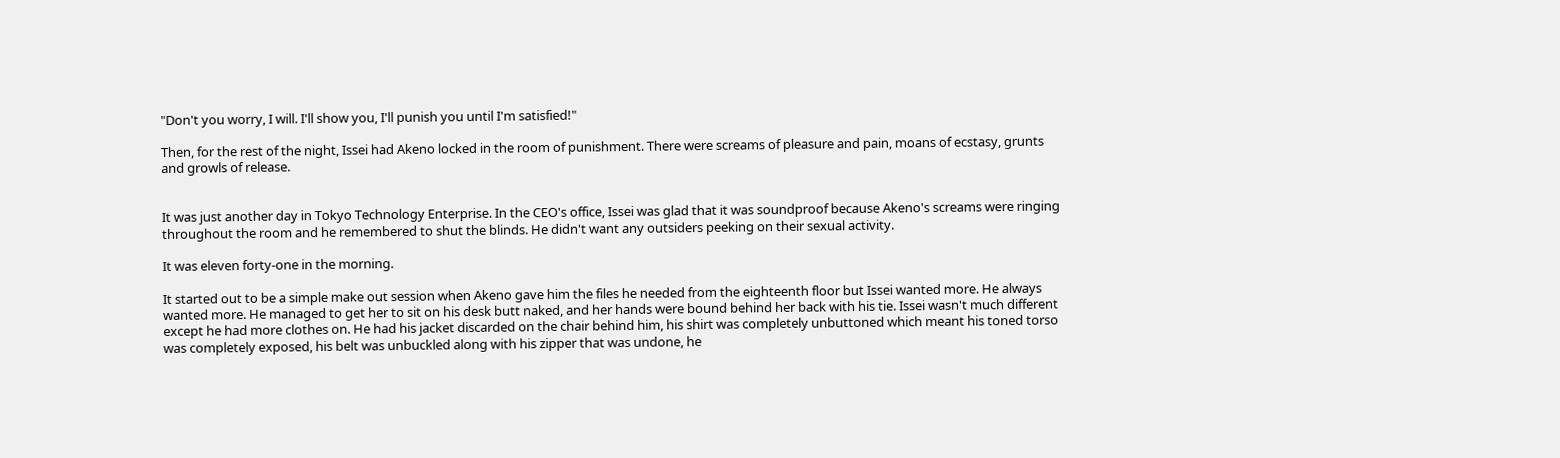"Don't you worry, I will. I'll show you, I'll punish you until I'm satisfied!"

Then, for the rest of the night, Issei had Akeno locked in the room of punishment. There were screams of pleasure and pain, moans of ecstasy, grunts and growls of release.


It was just another day in Tokyo Technology Enterprise. In the CEO's office, Issei was glad that it was soundproof because Akeno's screams were ringing throughout the room and he remembered to shut the blinds. He didn't want any outsiders peeking on their sexual activity.

It was eleven forty-one in the morning.

It started out to be a simple make out session when Akeno gave him the files he needed from the eighteenth floor but Issei wanted more. He always wanted more. He managed to get her to sit on his desk butt naked, and her hands were bound behind her back with his tie. Issei wasn't much different except he had more clothes on. He had his jacket discarded on the chair behind him, his shirt was completely unbuttoned which meant his toned torso was completely exposed, his belt was unbuckled along with his zipper that was undone, he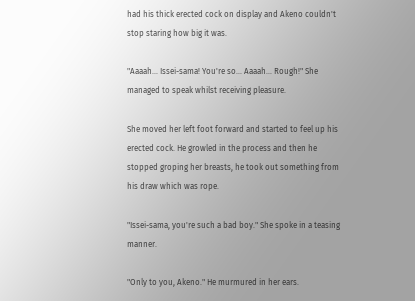had his thick erected cock on display and Akeno couldn't stop staring how big it was.

"Aaaah... Issei-sama! You're so... Aaaah... Rough!" She managed to speak whilst receiving pleasure.

She moved her left foot forward and started to feel up his erected cock. He growled in the process and then he stopped groping her breasts, he took out something from his draw which was rope.

"Issei-sama, you're such a bad boy." She spoke in a teasing manner.

"Only to you, Akeno." He murmured in her ears.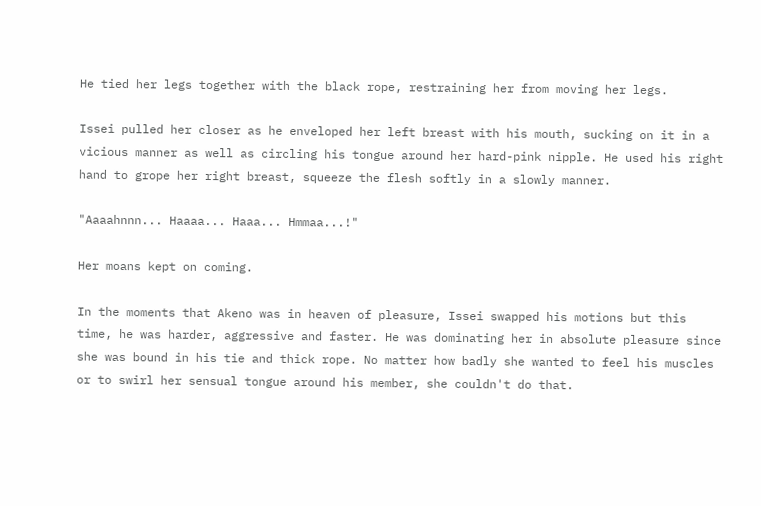He tied her legs together with the black rope, restraining her from moving her legs.

Issei pulled her closer as he enveloped her left breast with his mouth, sucking on it in a vicious manner as well as circling his tongue around her hard-pink nipple. He used his right hand to grope her right breast, squeeze the flesh softly in a slowly manner.

"Aaaahnnn... Haaaa... Haaa... Hmmaa...!"

Her moans kept on coming.

In the moments that Akeno was in heaven of pleasure, Issei swapped his motions but this time, he was harder, aggressive and faster. He was dominating her in absolute pleasure since she was bound in his tie and thick rope. No matter how badly she wanted to feel his muscles or to swirl her sensual tongue around his member, she couldn't do that.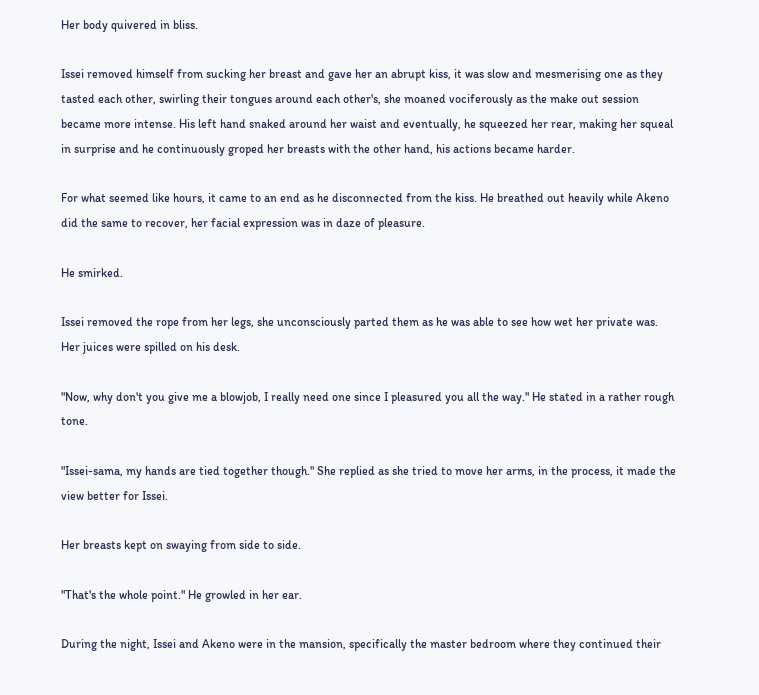Her body quivered in bliss.

Issei removed himself from sucking her breast and gave her an abrupt kiss, it was slow and mesmerising one as they tasted each other, swirling their tongues around each other's, she moaned vociferously as the make out session became more intense. His left hand snaked around her waist and eventually, he squeezed her rear, making her squeal in surprise and he continuously groped her breasts with the other hand, his actions became harder.

For what seemed like hours, it came to an end as he disconnected from the kiss. He breathed out heavily while Akeno did the same to recover, her facial expression was in daze of pleasure.

He smirked.

Issei removed the rope from her legs, she unconsciously parted them as he was able to see how wet her private was. Her juices were spilled on his desk.

"Now, why don't you give me a blowjob, I really need one since I pleasured you all the way." He stated in a rather rough tone.

"Issei-sama, my hands are tied together though." She replied as she tried to move her arms, in the process, it made the view better for Issei.

Her breasts kept on swaying from side to side.

"That's the whole point." He growled in her ear.

During the night, Issei and Akeno were in the mansion, specifically the master bedroom where they continued their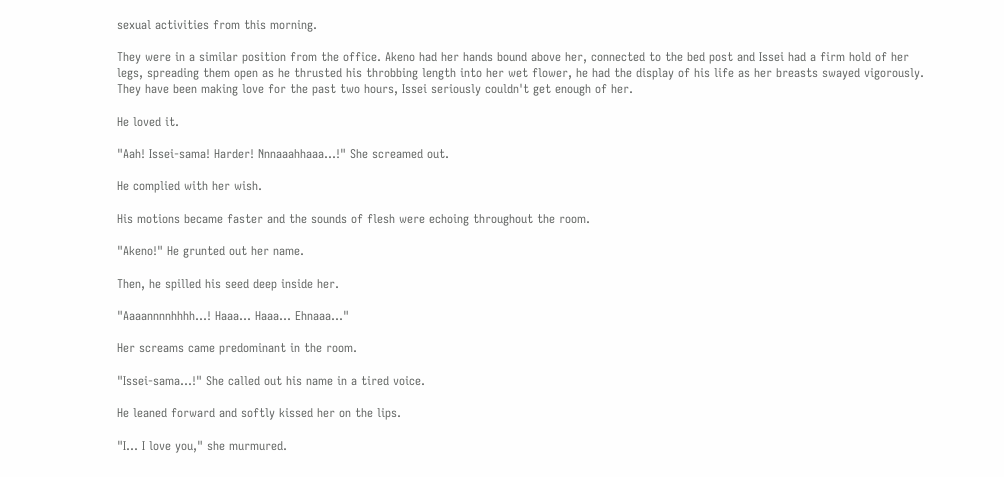sexual activities from this morning.

They were in a similar position from the office. Akeno had her hands bound above her, connected to the bed post and Issei had a firm hold of her legs, spreading them open as he thrusted his throbbing length into her wet flower, he had the display of his life as her breasts swayed vigorously. They have been making love for the past two hours, Issei seriously couldn't get enough of her.

He loved it.

"Aah! Issei-sama! Harder! Nnnaaahhaaa...!" She screamed out.

He complied with her wish.

His motions became faster and the sounds of flesh were echoing throughout the room.

"Akeno!" He grunted out her name.

Then, he spilled his seed deep inside her.

"Aaaannnnhhhh...! Haaa... Haaa... Ehnaaa..."

Her screams came predominant in the room.

"Issei-sama...!" She called out his name in a tired voice.

He leaned forward and softly kissed her on the lips.

"I... I love you," she murmured.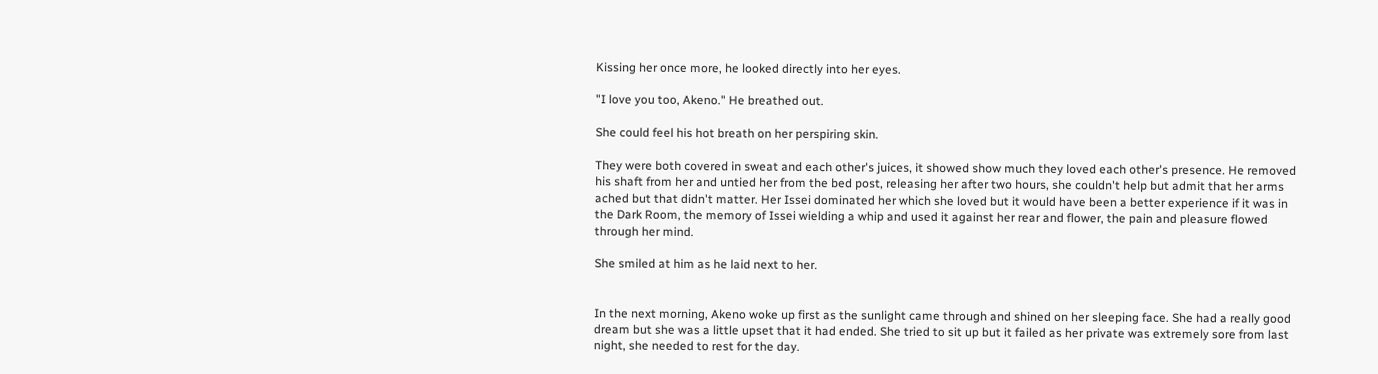Kissing her once more, he looked directly into her eyes.

"I love you too, Akeno." He breathed out.

She could feel his hot breath on her perspiring skin.

They were both covered in sweat and each other's juices, it showed show much they loved each other's presence. He removed his shaft from her and untied her from the bed post, releasing her after two hours, she couldn't help but admit that her arms ached but that didn't matter. Her Issei dominated her which she loved but it would have been a better experience if it was in the Dark Room, the memory of Issei wielding a whip and used it against her rear and flower, the pain and pleasure flowed through her mind.

She smiled at him as he laid next to her.


In the next morning, Akeno woke up first as the sunlight came through and shined on her sleeping face. She had a really good dream but she was a little upset that it had ended. She tried to sit up but it failed as her private was extremely sore from last night, she needed to rest for the day.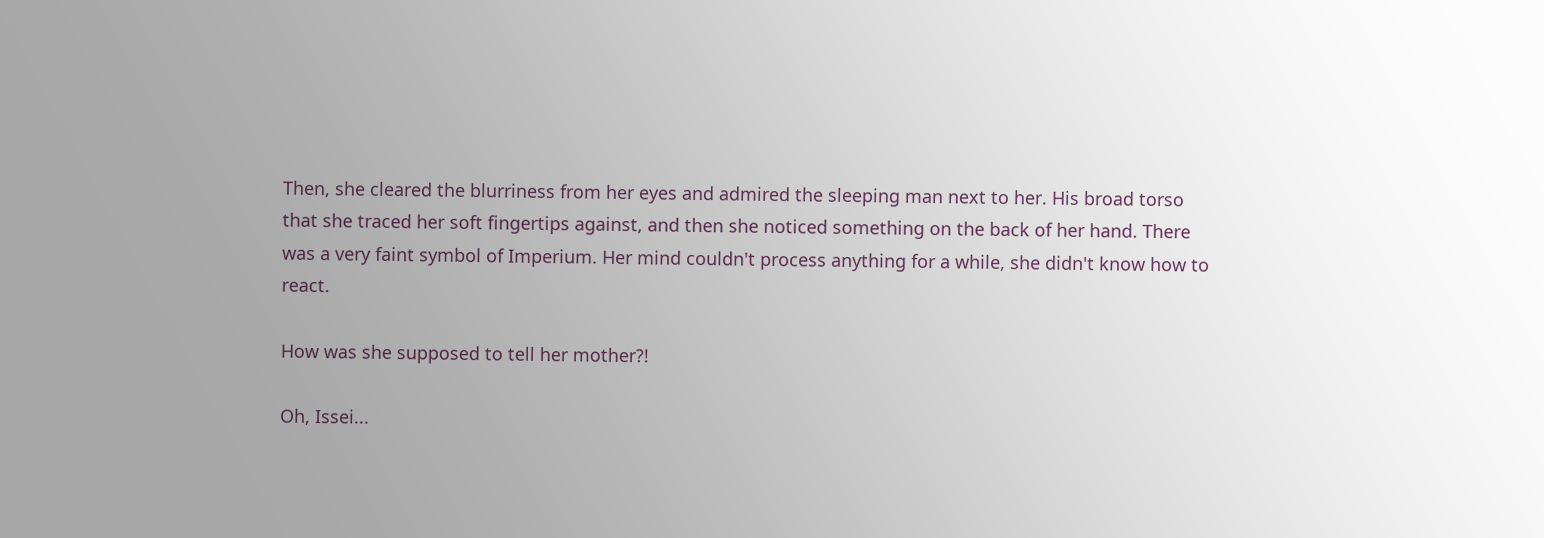Then, she cleared the blurriness from her eyes and admired the sleeping man next to her. His broad torso that she traced her soft fingertips against, and then she noticed something on the back of her hand. There was a very faint symbol of Imperium. Her mind couldn't process anything for a while, she didn't know how to react.

How was she supposed to tell her mother?!

Oh, Issei...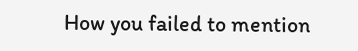How you failed to mention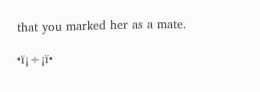that you marked her as a mate.

•ï¡÷¡ï•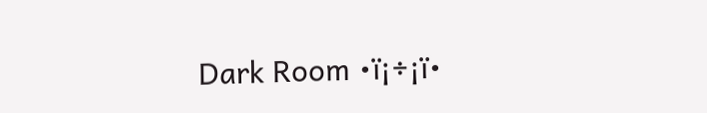Dark Room •ï¡÷¡ï•